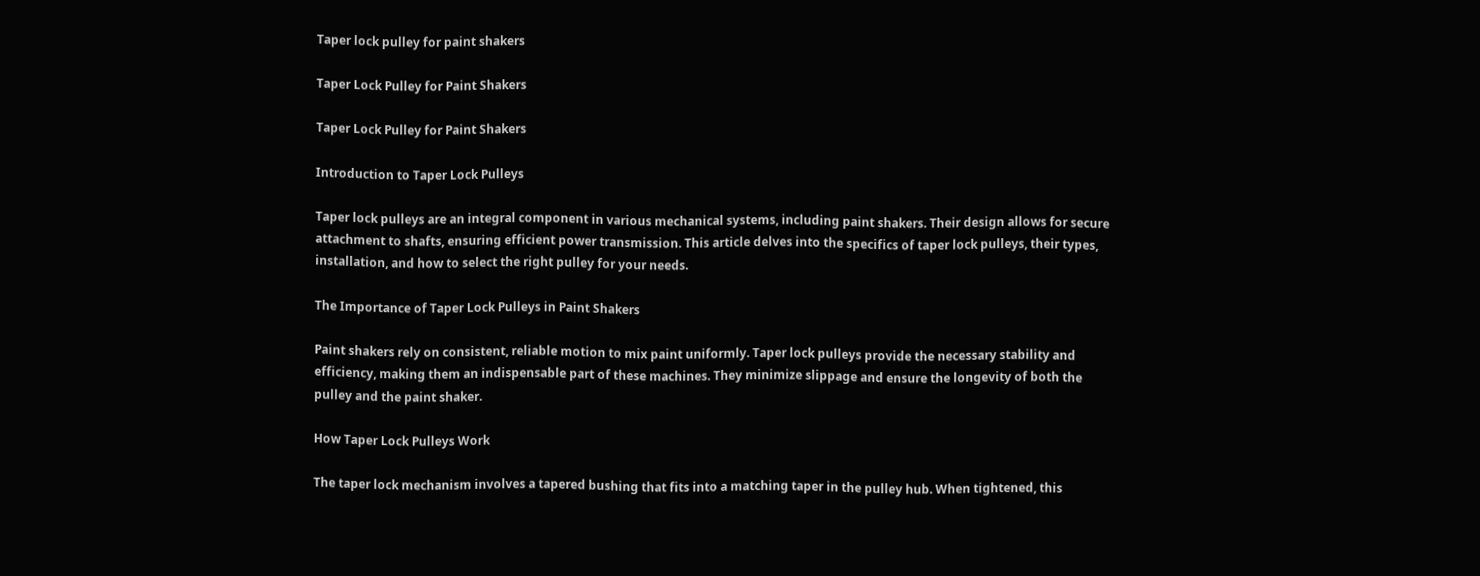Taper lock pulley for paint shakers

Taper Lock Pulley for Paint Shakers

Taper Lock Pulley for Paint Shakers

Introduction to Taper Lock Pulleys

Taper lock pulleys are an integral component in various mechanical systems, including paint shakers. Their design allows for secure attachment to shafts, ensuring efficient power transmission. This article delves into the specifics of taper lock pulleys, their types, installation, and how to select the right pulley for your needs.

The Importance of Taper Lock Pulleys in Paint Shakers

Paint shakers rely on consistent, reliable motion to mix paint uniformly. Taper lock pulleys provide the necessary stability and efficiency, making them an indispensable part of these machines. They minimize slippage and ensure the longevity of both the pulley and the paint shaker.

How Taper Lock Pulleys Work

The taper lock mechanism involves a tapered bushing that fits into a matching taper in the pulley hub. When tightened, this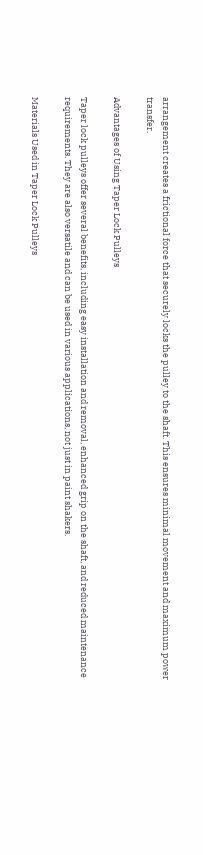arrangement creates a frictional force that securely locks the pulley to the shaft. This ensures minimal movement and maximum power transfer.

Advantages of Using Taper Lock Pulleys

Taper lock pulleys offer several benefits, including easy installation and removal, enhanced grip on the shaft, and reduced maintenance requirements. They are also versatile and can be used in various applications, not just in paint shakers.

Materials Used in Taper Lock Pulleys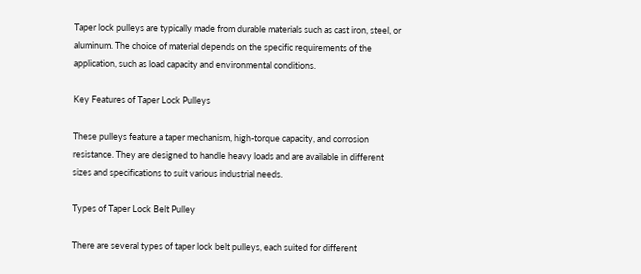Taper lock pulleys are typically made from durable materials such as cast iron, steel, or aluminum. The choice of material depends on the specific requirements of the application, such as load capacity and environmental conditions.

Key Features of Taper Lock Pulleys

These pulleys feature a taper mechanism, high-torque capacity, and corrosion resistance. They are designed to handle heavy loads and are available in different sizes and specifications to suit various industrial needs.

Types of Taper Lock Belt Pulley

There are several types of taper lock belt pulleys, each suited for different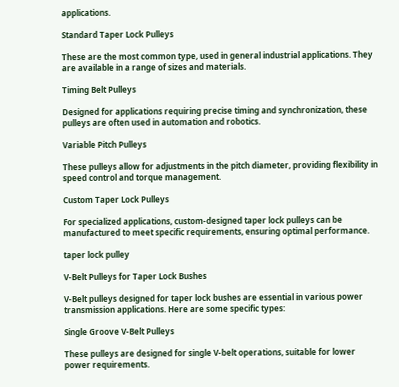applications.

Standard Taper Lock Pulleys

These are the most common type, used in general industrial applications. They are available in a range of sizes and materials.

Timing Belt Pulleys

Designed for applications requiring precise timing and synchronization, these pulleys are often used in automation and robotics.

Variable Pitch Pulleys

These pulleys allow for adjustments in the pitch diameter, providing flexibility in speed control and torque management.

Custom Taper Lock Pulleys

For specialized applications, custom-designed taper lock pulleys can be manufactured to meet specific requirements, ensuring optimal performance.

taper lock pulley

V-Belt Pulleys for Taper Lock Bushes

V-Belt pulleys designed for taper lock bushes are essential in various power transmission applications. Here are some specific types:

Single Groove V-Belt Pulleys

These pulleys are designed for single V-belt operations, suitable for lower power requirements.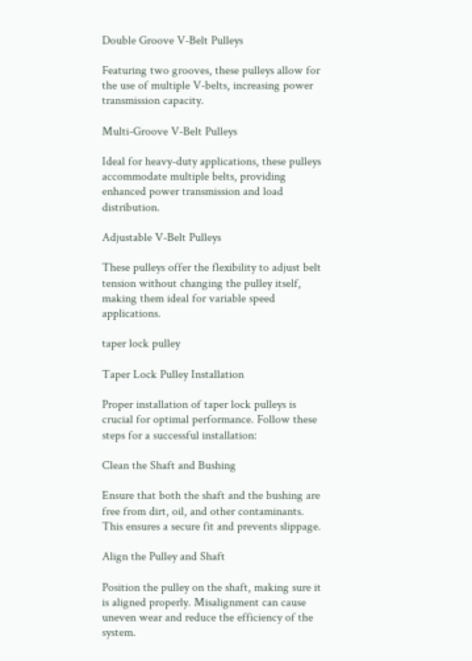Double Groove V-Belt Pulleys

Featuring two grooves, these pulleys allow for the use of multiple V-belts, increasing power transmission capacity.

Multi-Groove V-Belt Pulleys

Ideal for heavy-duty applications, these pulleys accommodate multiple belts, providing enhanced power transmission and load distribution.

Adjustable V-Belt Pulleys

These pulleys offer the flexibility to adjust belt tension without changing the pulley itself, making them ideal for variable speed applications.

taper lock pulley

Taper Lock Pulley Installation

Proper installation of taper lock pulleys is crucial for optimal performance. Follow these steps for a successful installation:

Clean the Shaft and Bushing

Ensure that both the shaft and the bushing are free from dirt, oil, and other contaminants. This ensures a secure fit and prevents slippage.

Align the Pulley and Shaft

Position the pulley on the shaft, making sure it is aligned properly. Misalignment can cause uneven wear and reduce the efficiency of the system.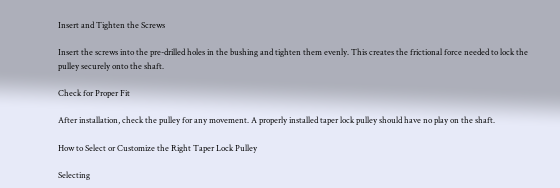Insert and Tighten the Screws

Insert the screws into the pre-drilled holes in the bushing and tighten them evenly. This creates the frictional force needed to lock the pulley securely onto the shaft.

Check for Proper Fit

After installation, check the pulley for any movement. A properly installed taper lock pulley should have no play on the shaft.

How to Select or Customize the Right Taper Lock Pulley

Selecting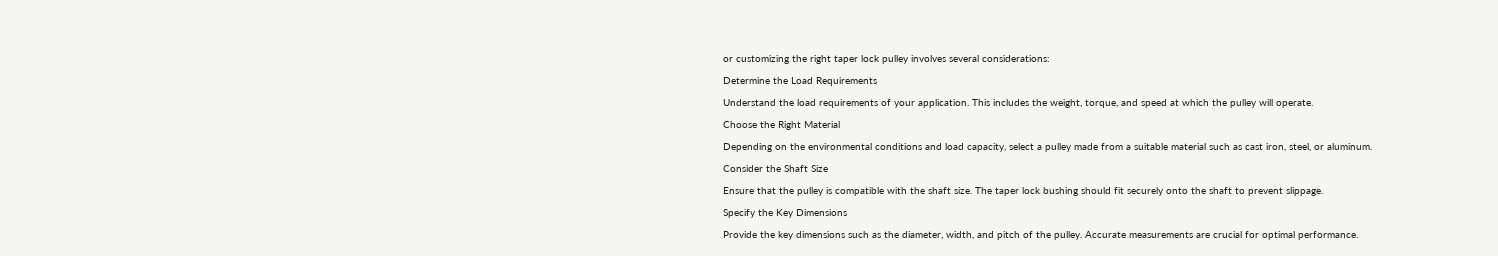or customizing the right taper lock pulley involves several considerations:

Determine the Load Requirements

Understand the load requirements of your application. This includes the weight, torque, and speed at which the pulley will operate.

Choose the Right Material

Depending on the environmental conditions and load capacity, select a pulley made from a suitable material such as cast iron, steel, or aluminum.

Consider the Shaft Size

Ensure that the pulley is compatible with the shaft size. The taper lock bushing should fit securely onto the shaft to prevent slippage.

Specify the Key Dimensions

Provide the key dimensions such as the diameter, width, and pitch of the pulley. Accurate measurements are crucial for optimal performance.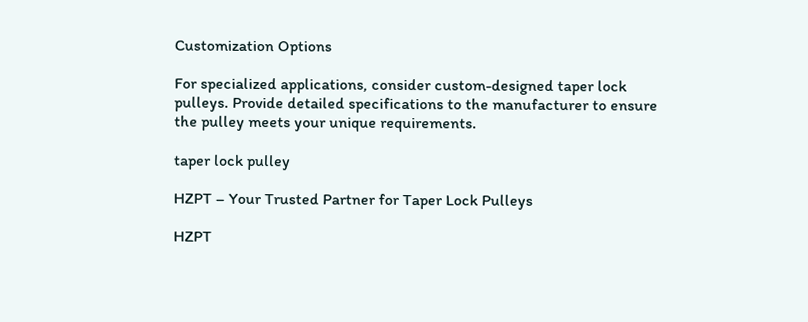Customization Options

For specialized applications, consider custom-designed taper lock pulleys. Provide detailed specifications to the manufacturer to ensure the pulley meets your unique requirements.

taper lock pulley

HZPT – Your Trusted Partner for Taper Lock Pulleys

HZPT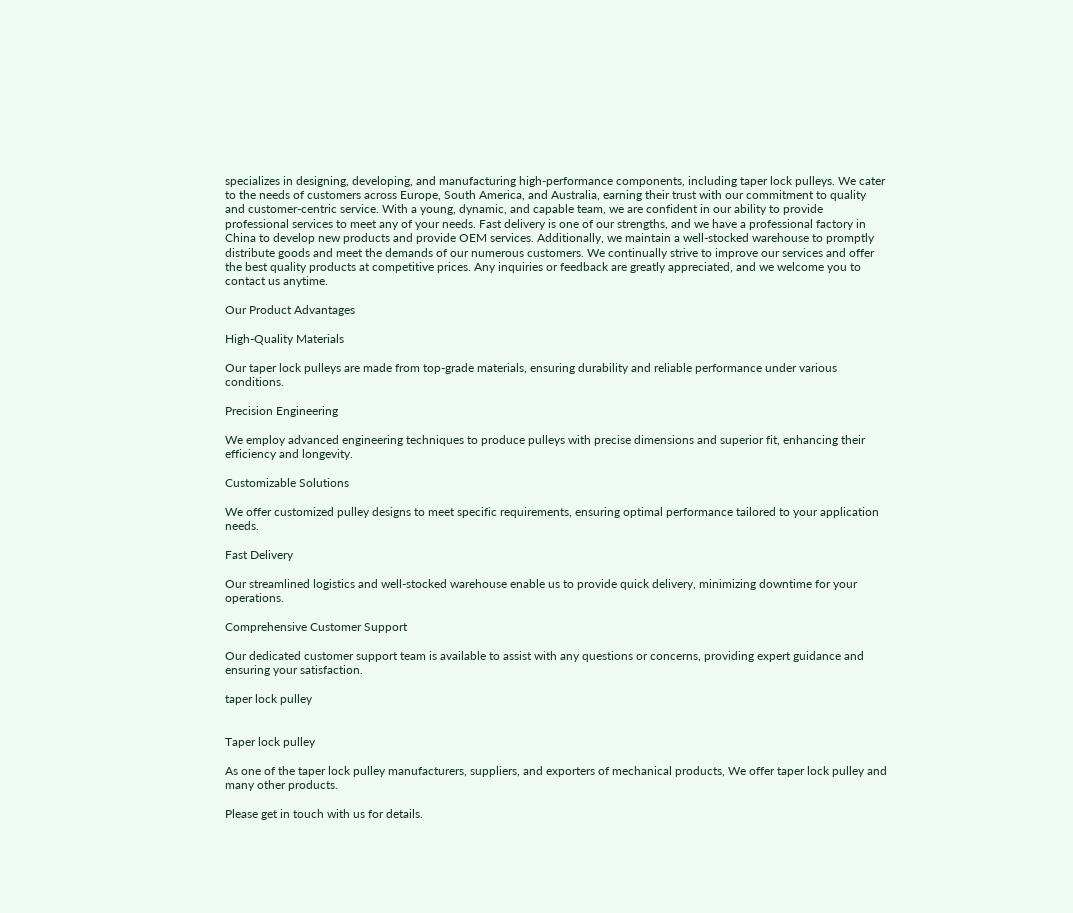specializes in designing, developing, and manufacturing high-performance components, including taper lock pulleys. We cater to the needs of customers across Europe, South America, and Australia, earning their trust with our commitment to quality and customer-centric service. With a young, dynamic, and capable team, we are confident in our ability to provide professional services to meet any of your needs. Fast delivery is one of our strengths, and we have a professional factory in China to develop new products and provide OEM services. Additionally, we maintain a well-stocked warehouse to promptly distribute goods and meet the demands of our numerous customers. We continually strive to improve our services and offer the best quality products at competitive prices. Any inquiries or feedback are greatly appreciated, and we welcome you to contact us anytime.

Our Product Advantages

High-Quality Materials

Our taper lock pulleys are made from top-grade materials, ensuring durability and reliable performance under various conditions.

Precision Engineering

We employ advanced engineering techniques to produce pulleys with precise dimensions and superior fit, enhancing their efficiency and longevity.

Customizable Solutions

We offer customized pulley designs to meet specific requirements, ensuring optimal performance tailored to your application needs.

Fast Delivery

Our streamlined logistics and well-stocked warehouse enable us to provide quick delivery, minimizing downtime for your operations.

Comprehensive Customer Support

Our dedicated customer support team is available to assist with any questions or concerns, providing expert guidance and ensuring your satisfaction.

taper lock pulley


Taper lock pulley

As one of the taper lock pulley manufacturers, suppliers, and exporters of mechanical products, We offer taper lock pulley and many other products.

Please get in touch with us for details.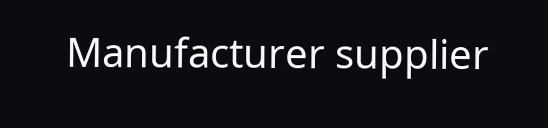Manufacturer supplier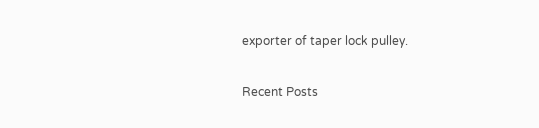exporter of taper lock pulley.

Recent Posts